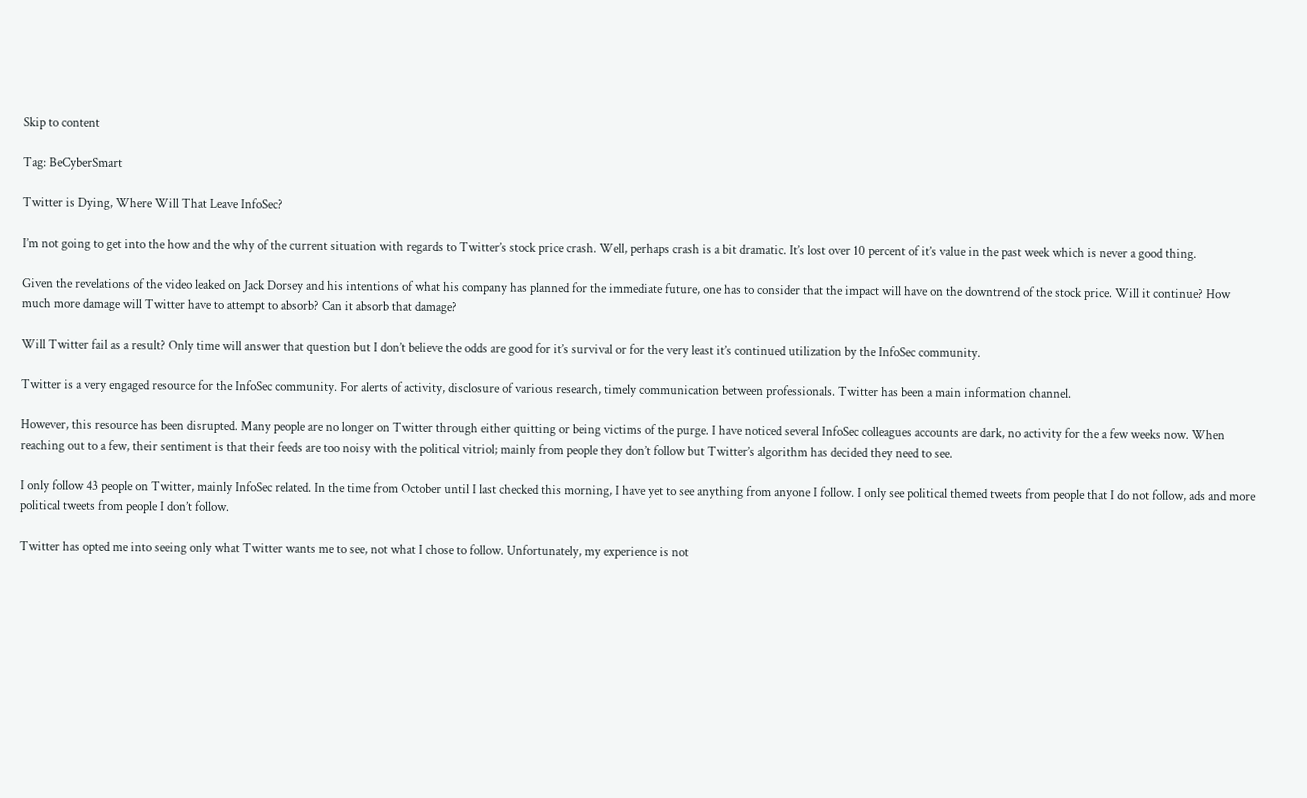Skip to content

Tag: BeCyberSmart

Twitter is Dying, Where Will That Leave InfoSec?

I’m not going to get into the how and the why of the current situation with regards to Twitter’s stock price crash. Well, perhaps crash is a bit dramatic. It’s lost over 10 percent of it’s value in the past week which is never a good thing.

Given the revelations of the video leaked on Jack Dorsey and his intentions of what his company has planned for the immediate future, one has to consider that the impact will have on the downtrend of the stock price. Will it continue? How much more damage will Twitter have to attempt to absorb? Can it absorb that damage?

Will Twitter fail as a result? Only time will answer that question but I don’t believe the odds are good for it’s survival or for the very least it’s continued utilization by the InfoSec community.

Twitter is a very engaged resource for the InfoSec community. For alerts of activity, disclosure of various research, timely communication between professionals. Twitter has been a main information channel.

However, this resource has been disrupted. Many people are no longer on Twitter through either quitting or being victims of the purge. I have noticed several InfoSec colleagues accounts are dark, no activity for the a few weeks now. When reaching out to a few, their sentiment is that their feeds are too noisy with the political vitriol; mainly from people they don’t follow but Twitter’s algorithm has decided they need to see.

I only follow 43 people on Twitter, mainly InfoSec related. In the time from October until I last checked this morning, I have yet to see anything from anyone I follow. I only see political themed tweets from people that I do not follow, ads and more political tweets from people I don’t follow.

Twitter has opted me into seeing only what Twitter wants me to see, not what I chose to follow. Unfortunately, my experience is not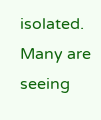isolated. Many are seeing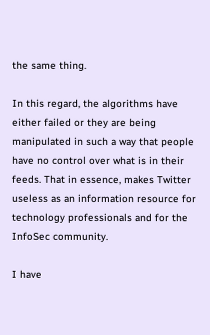the same thing.

In this regard, the algorithms have either failed or they are being manipulated in such a way that people have no control over what is in their feeds. That in essence, makes Twitter useless as an information resource for technology professionals and for the InfoSec community.

I have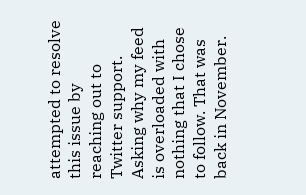attempted to resolve this issue by reaching out to Twitter support. Asking why my feed is overloaded with nothing that I chose to follow. That was back in November.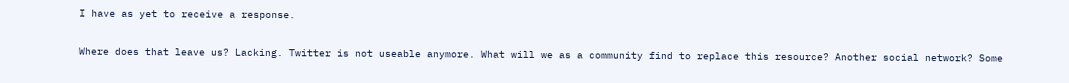I have as yet to receive a response.

Where does that leave us? Lacking. Twitter is not useable anymore. What will we as a community find to replace this resource? Another social network? Some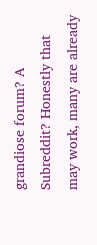grandiose forum? A Subreddit? Honestly that may work, many are already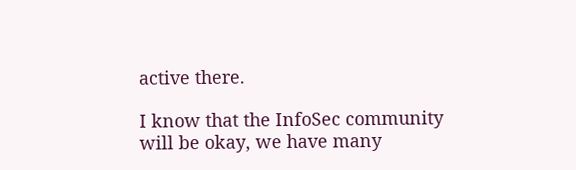active there.

I know that the InfoSec community will be okay, we have many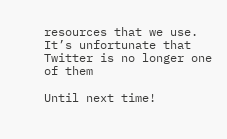resources that we use. It’s unfortunate that Twitter is no longer one of them

Until next time!